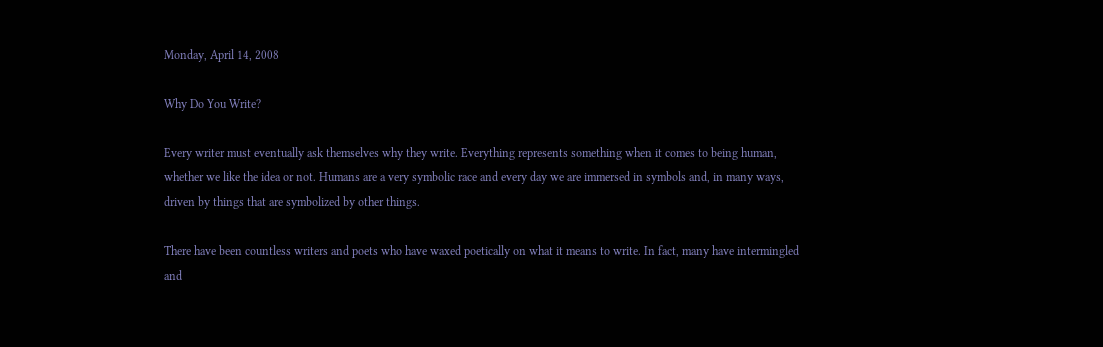Monday, April 14, 2008

Why Do You Write?

Every writer must eventually ask themselves why they write. Everything represents something when it comes to being human, whether we like the idea or not. Humans are a very symbolic race and every day we are immersed in symbols and, in many ways, driven by things that are symbolized by other things.

There have been countless writers and poets who have waxed poetically on what it means to write. In fact, many have intermingled and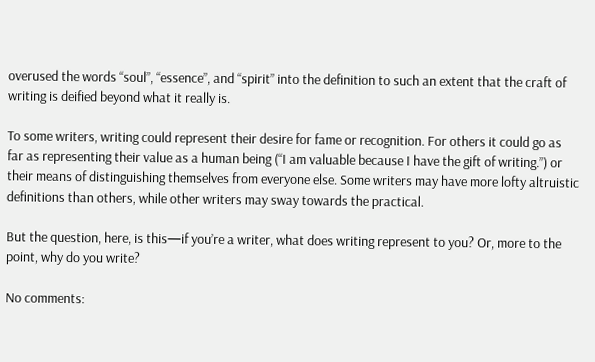overused the words “soul”, “essence”, and “spirit” into the definition to such an extent that the craft of writing is deified beyond what it really is.

To some writers, writing could represent their desire for fame or recognition. For others it could go as far as representing their value as a human being (“I am valuable because I have the gift of writing.”) or their means of distinguishing themselves from everyone else. Some writers may have more lofty altruistic definitions than others, while other writers may sway towards the practical.

But the question, here, is this—if you’re a writer, what does writing represent to you? Or, more to the point, why do you write?

No comments: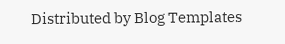Distributed by Blog Templates